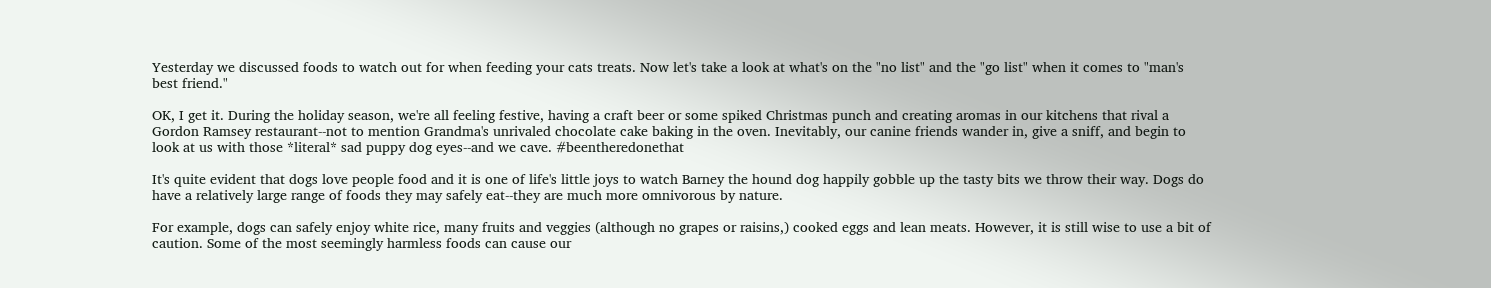Yesterday we discussed foods to watch out for when feeding your cats treats. Now let's take a look at what's on the "no list" and the "go list" when it comes to "man's best friend."

OK, I get it. During the holiday season, we're all feeling festive, having a craft beer or some spiked Christmas punch and creating aromas in our kitchens that rival a Gordon Ramsey restaurant--not to mention Grandma's unrivaled chocolate cake baking in the oven. Inevitably, our canine friends wander in, give a sniff, and begin to look at us with those *literal* sad puppy dog eyes--and we cave. #beentheredonethat

It's quite evident that dogs love people food and it is one of life's little joys to watch Barney the hound dog happily gobble up the tasty bits we throw their way. Dogs do have a relatively large range of foods they may safely eat--they are much more omnivorous by nature.

For example, dogs can safely enjoy white rice, many fruits and veggies (although no grapes or raisins,) cooked eggs and lean meats. However, it is still wise to use a bit of caution. Some of the most seemingly harmless foods can cause our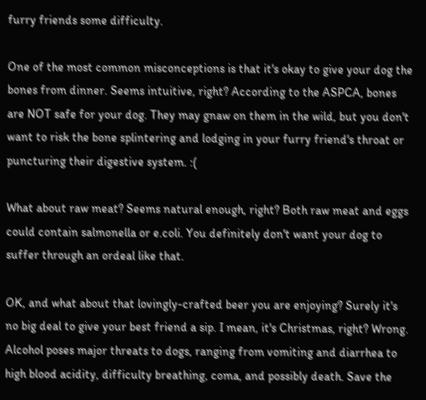furry friends some difficulty.

One of the most common misconceptions is that it's okay to give your dog the bones from dinner. Seems intuitive, right? According to the ASPCA, bones are NOT safe for your dog. They may gnaw on them in the wild, but you don't want to risk the bone splintering and lodging in your furry friend's throat or puncturing their digestive system. :(

What about raw meat? Seems natural enough, right? Both raw meat and eggs could contain salmonella or e.coli. You definitely don't want your dog to suffer through an ordeal like that.

OK, and what about that lovingly-crafted beer you are enjoying? Surely it's no big deal to give your best friend a sip. I mean, it's Christmas, right? Wrong. Alcohol poses major threats to dogs, ranging from vomiting and diarrhea to high blood acidity, difficulty breathing, coma, and possibly death. Save the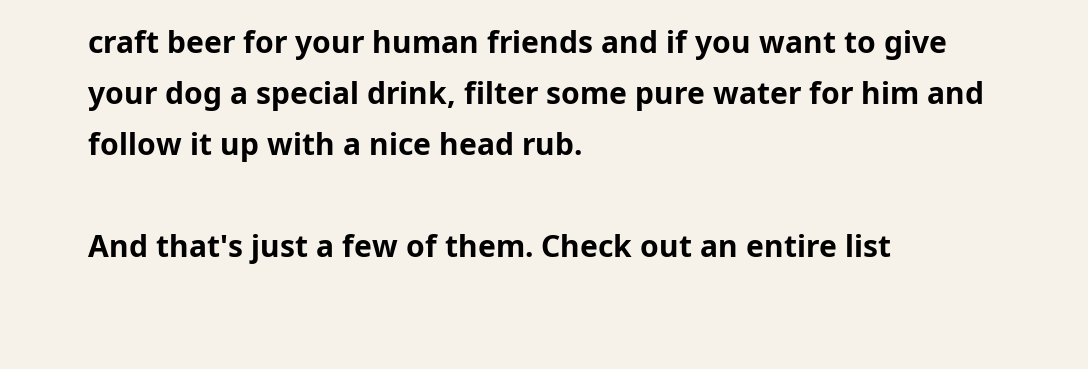craft beer for your human friends and if you want to give your dog a special drink, filter some pure water for him and follow it up with a nice head rub.

And that's just a few of them. Check out an entire list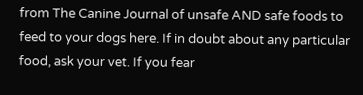from The Canine Journal of unsafe AND safe foods to feed to your dogs here. If in doubt about any particular food, ask your vet. If you fear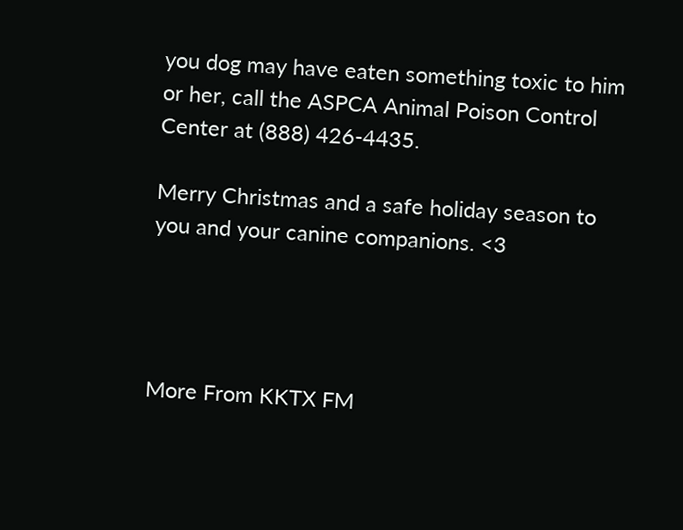you dog may have eaten something toxic to him or her, call the ASPCA Animal Poison Control Center at (888) 426-4435.

Merry Christmas and a safe holiday season to you and your canine companions. <3




More From KKTX FM